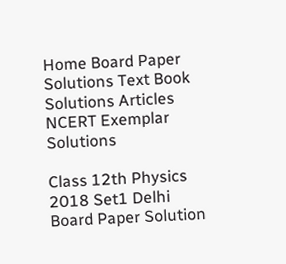Home Board Paper Solutions Text Book Solutions Articles NCERT Exemplar Solutions

Class 12th Physics 2018 Set1 Delhi Board Paper Solution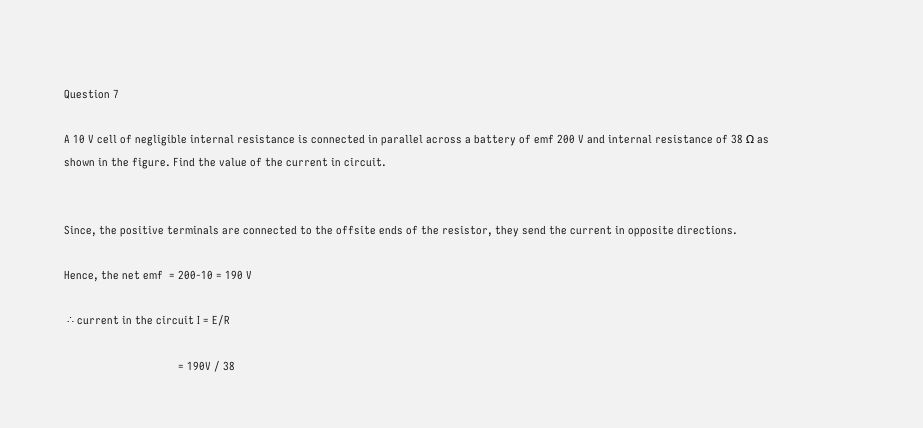Question 7

A 10 V cell of negligible internal resistance is connected in parallel across a battery of emf 200 V and internal resistance of 38 Ω as shown in the figure. Find the value of the current in circuit.


Since, the positive terminals are connected to the offsite ends of the resistor, they send the current in opposite directions.

Hence, the net emf  = 200-10 = 190 V

 ∴ current in the circuit I = E/R

                                      = 190V / 38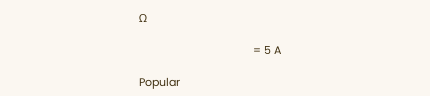Ω

                                      = 5 A

Popular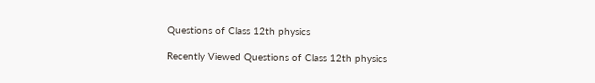Questions of Class 12th physics

Recently Viewed Questions of Class 12th physics